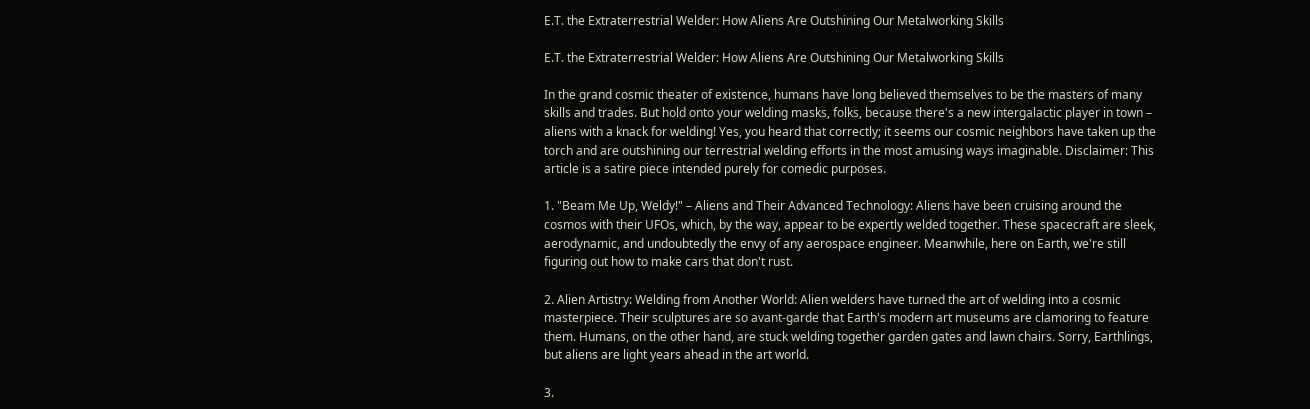E.T. the Extraterrestrial Welder: How Aliens Are Outshining Our Metalworking Skills

E.T. the Extraterrestrial Welder: How Aliens Are Outshining Our Metalworking Skills

In the grand cosmic theater of existence, humans have long believed themselves to be the masters of many skills and trades. But hold onto your welding masks, folks, because there's a new intergalactic player in town – aliens with a knack for welding! Yes, you heard that correctly; it seems our cosmic neighbors have taken up the torch and are outshining our terrestrial welding efforts in the most amusing ways imaginable. Disclaimer: This article is a satire piece intended purely for comedic purposes.

1. "Beam Me Up, Weldy!" – Aliens and Their Advanced Technology: Aliens have been cruising around the cosmos with their UFOs, which, by the way, appear to be expertly welded together. These spacecraft are sleek, aerodynamic, and undoubtedly the envy of any aerospace engineer. Meanwhile, here on Earth, we're still figuring out how to make cars that don't rust.

2. Alien Artistry: Welding from Another World: Alien welders have turned the art of welding into a cosmic masterpiece. Their sculptures are so avant-garde that Earth's modern art museums are clamoring to feature them. Humans, on the other hand, are stuck welding together garden gates and lawn chairs. Sorry, Earthlings, but aliens are light years ahead in the art world.

3.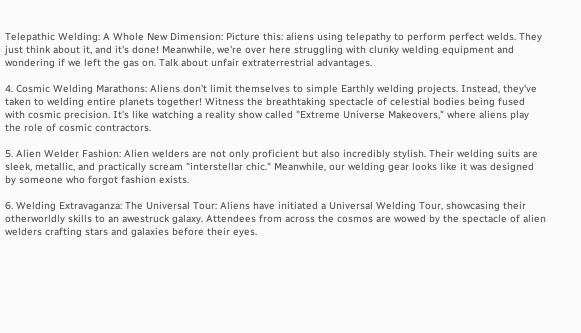Telepathic Welding: A Whole New Dimension: Picture this: aliens using telepathy to perform perfect welds. They just think about it, and it's done! Meanwhile, we're over here struggling with clunky welding equipment and wondering if we left the gas on. Talk about unfair extraterrestrial advantages.

4. Cosmic Welding Marathons: Aliens don't limit themselves to simple Earthly welding projects. Instead, they've taken to welding entire planets together! Witness the breathtaking spectacle of celestial bodies being fused with cosmic precision. It's like watching a reality show called "Extreme Universe Makeovers," where aliens play the role of cosmic contractors.

5. Alien Welder Fashion: Alien welders are not only proficient but also incredibly stylish. Their welding suits are sleek, metallic, and practically scream "interstellar chic." Meanwhile, our welding gear looks like it was designed by someone who forgot fashion exists.

6. Welding Extravaganza: The Universal Tour: Aliens have initiated a Universal Welding Tour, showcasing their otherworldly skills to an awestruck galaxy. Attendees from across the cosmos are wowed by the spectacle of alien welders crafting stars and galaxies before their eyes.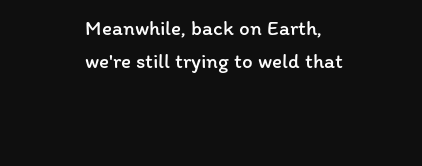Meanwhile, back on Earth, we're still trying to weld that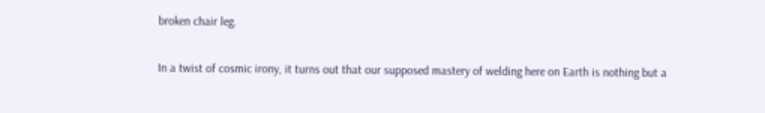broken chair leg.

In a twist of cosmic irony, it turns out that our supposed mastery of welding here on Earth is nothing but a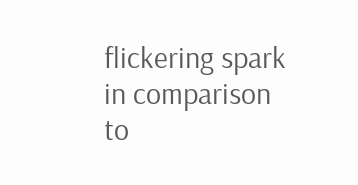flickering spark in comparison to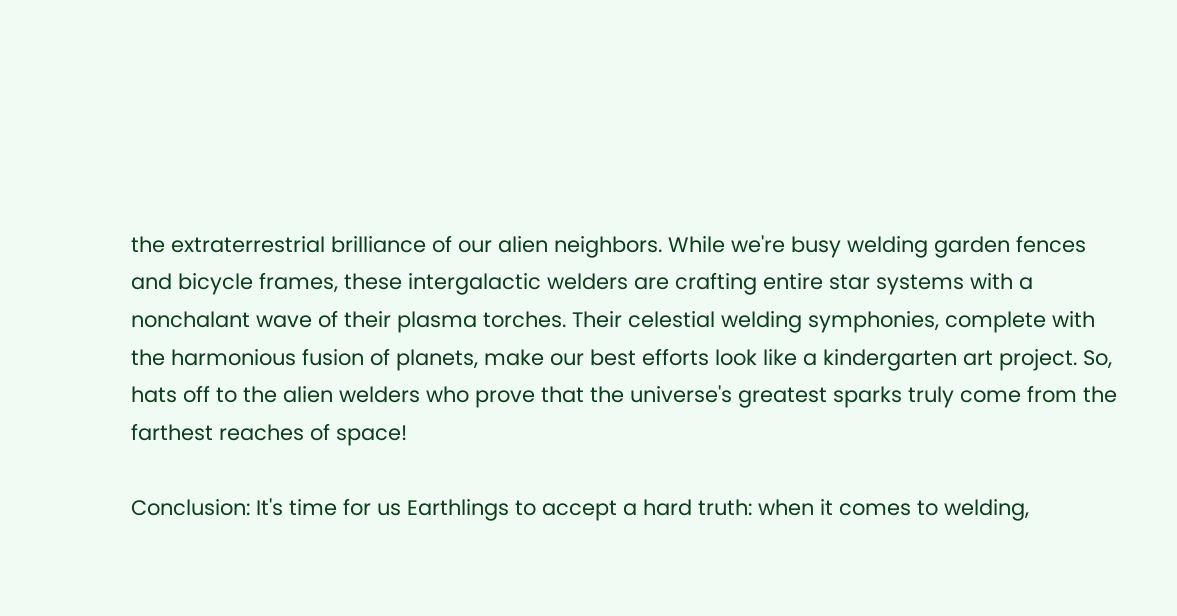the extraterrestrial brilliance of our alien neighbors. While we're busy welding garden fences and bicycle frames, these intergalactic welders are crafting entire star systems with a nonchalant wave of their plasma torches. Their celestial welding symphonies, complete with the harmonious fusion of planets, make our best efforts look like a kindergarten art project. So, hats off to the alien welders who prove that the universe's greatest sparks truly come from the farthest reaches of space!

Conclusion: It's time for us Earthlings to accept a hard truth: when it comes to welding,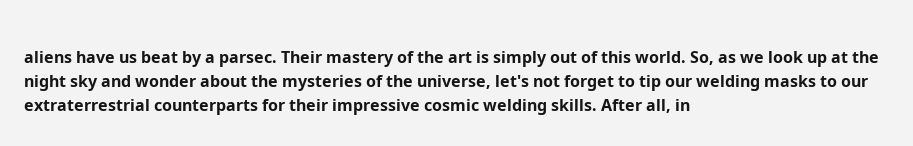aliens have us beat by a parsec. Their mastery of the art is simply out of this world. So, as we look up at the night sky and wonder about the mysteries of the universe, let's not forget to tip our welding masks to our extraterrestrial counterparts for their impressive cosmic welding skills. After all, in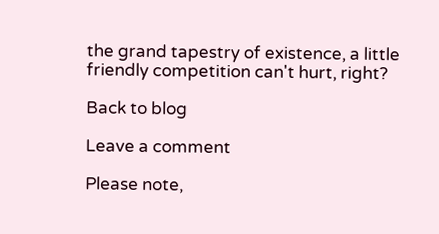the grand tapestry of existence, a little friendly competition can't hurt, right?

Back to blog

Leave a comment

Please note,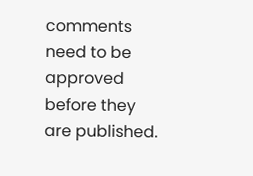comments need to be approved before they are published.